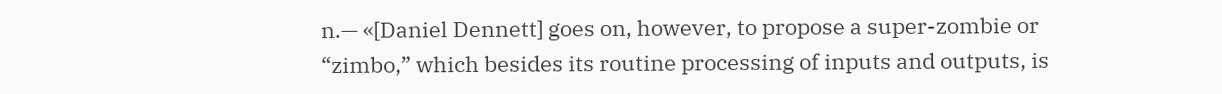n.— «[Daniel Dennett] goes on, however, to propose a super-zombie or “zimbo,” which besides its routine processing of inputs and outputs, is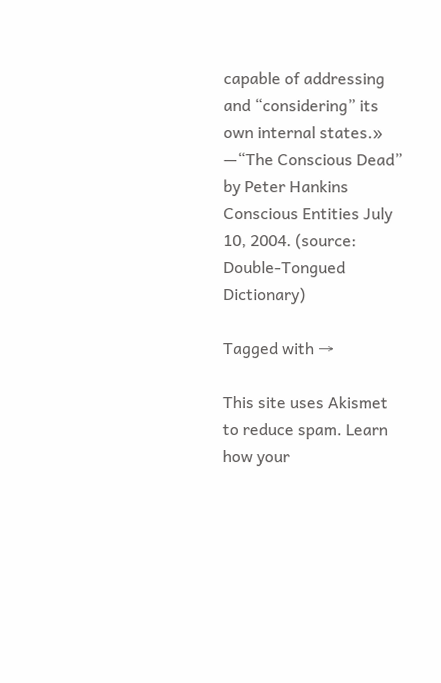capable of addressing and “considering” its own internal states.» —“The Conscious Dead” by Peter Hankins Conscious Entities July 10, 2004. (source: Double-Tongued Dictionary)

Tagged with →

This site uses Akismet to reduce spam. Learn how your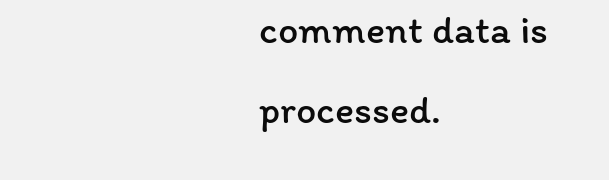comment data is processed.